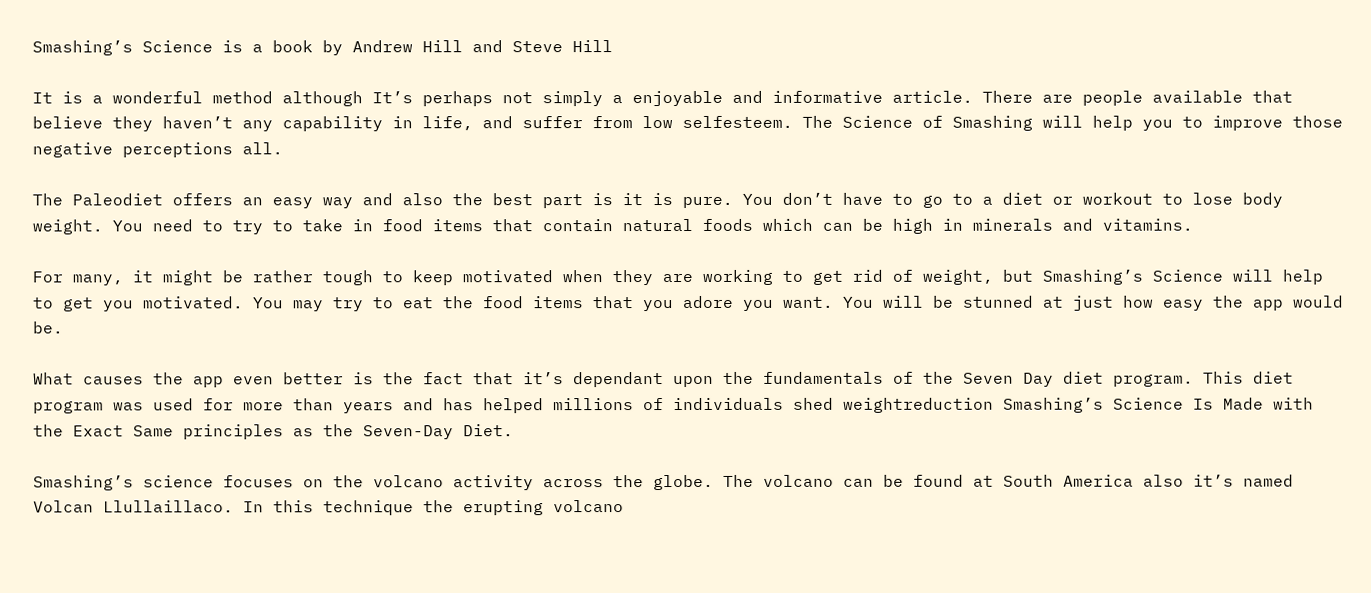Smashing’s Science is a book by Andrew Hill and Steve Hill

It is a wonderful method although It’s perhaps not simply a enjoyable and informative article. There are people available that believe they haven’t any capability in life, and suffer from low selfesteem. The Science of Smashing will help you to improve those negative perceptions all.

The Paleodiet offers an easy way and also the best part is it is pure. You don’t have to go to a diet or workout to lose body weight. You need to try to take in food items that contain natural foods which can be high in minerals and vitamins.

For many, it might be rather tough to keep motivated when they are working to get rid of weight, but Smashing’s Science will help to get you motivated. You may try to eat the food items that you adore you want. You will be stunned at just how easy the app would be.

What causes the app even better is the fact that it’s dependant upon the fundamentals of the Seven Day diet program. This diet program was used for more than years and has helped millions of individuals shed weightreduction Smashing’s Science Is Made with the Exact Same principles as the Seven-Day Diet.

Smashing’s science focuses on the volcano activity across the globe. The volcano can be found at South America also it’s named Volcan Llullaillaco. In this technique the erupting volcano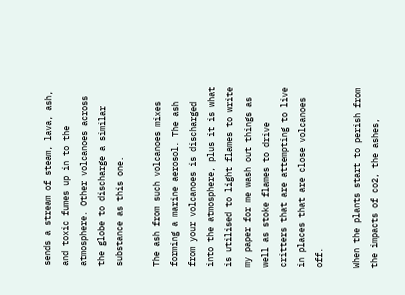sends a stream of steam, lava, ash, and toxic fumes up in to the atmosphere. Other volcanoes across the globe to discharge a similar substance as this one.

The ash from such volcanoes mixes forming a marine aerosol. The ash from your volcanoes is discharged into the atmosphere, plus it is what is utilised to light flames to write my paper for me wash out things as well as stoke flames to drive critters that are attempting to live in places that are close volcanoes off.

When the plants start to perish from the impacts of co2, the ashes,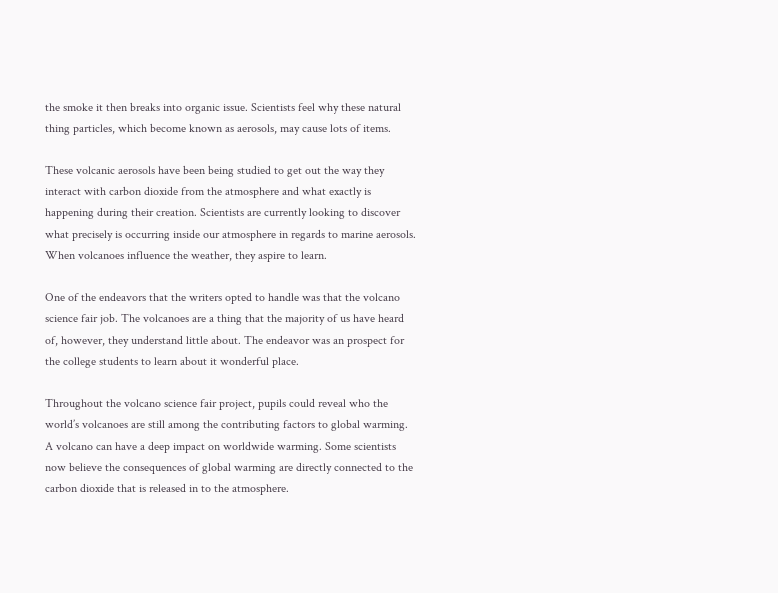the smoke it then breaks into organic issue. Scientists feel why these natural thing particles, which become known as aerosols, may cause lots of items.

These volcanic aerosols have been being studied to get out the way they interact with carbon dioxide from the atmosphere and what exactly is happening during their creation. Scientists are currently looking to discover what precisely is occurring inside our atmosphere in regards to marine aerosols. When volcanoes influence the weather, they aspire to learn.

One of the endeavors that the writers opted to handle was that the volcano science fair job. The volcanoes are a thing that the majority of us have heard of, however, they understand little about. The endeavor was an prospect for the college students to learn about it wonderful place.

Throughout the volcano science fair project, pupils could reveal who the world’s volcanoes are still among the contributing factors to global warming. A volcano can have a deep impact on worldwide warming. Some scientists now believe the consequences of global warming are directly connected to the carbon dioxide that is released in to the atmosphere.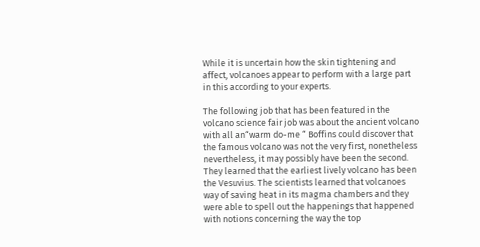While it is uncertain how the skin tightening and affect, volcanoes appear to perform with a large part in this according to your experts.

The following job that has been featured in the volcano science fair job was about the ancient volcano with all an“warm do-me “ Boffins could discover that the famous volcano was not the very first, nonetheless nevertheless, it may possibly have been the second. They learned that the earliest lively volcano has been the Vesuvius. The scientists learned that volcanoes way of saving heat in its magma chambers and they were able to spell out the happenings that happened with notions concerning the way the top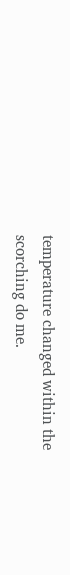temperature changed within the scorching do me.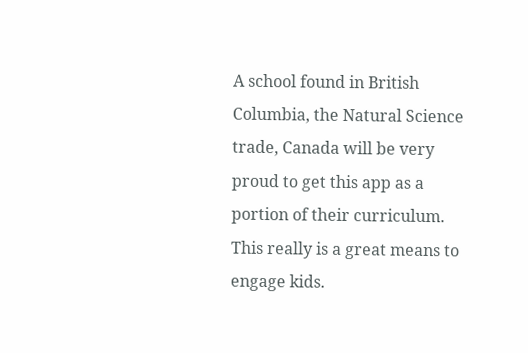A school found in British Columbia, the Natural Science trade, Canada will be very proud to get this app as a portion of their curriculum. This really is a great means to engage kids.